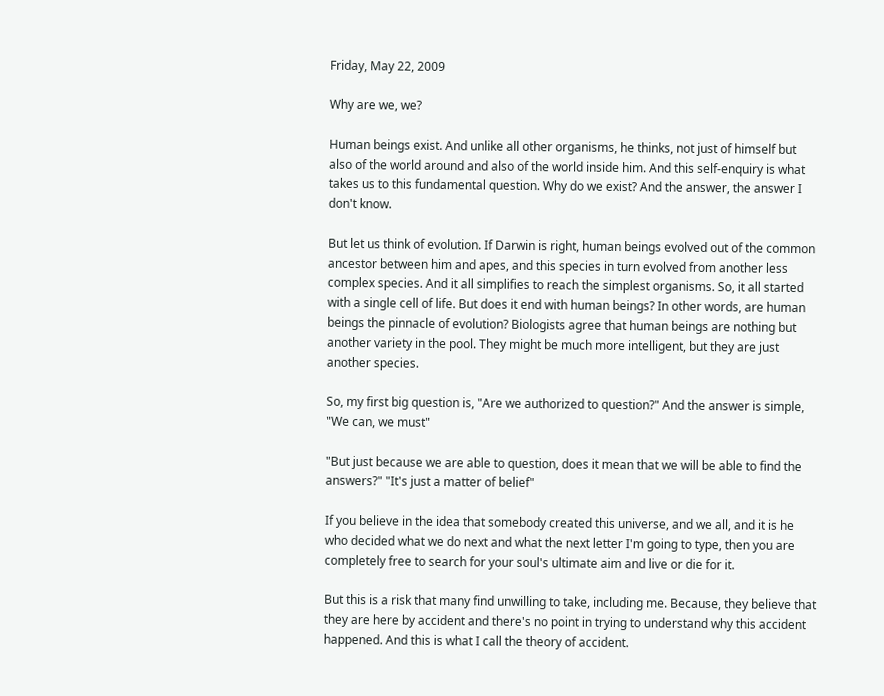Friday, May 22, 2009

Why are we, we?

Human beings exist. And unlike all other organisms, he thinks, not just of himself but also of the world around and also of the world inside him. And this self-enquiry is what takes us to this fundamental question. Why do we exist? And the answer, the answer I don't know.

But let us think of evolution. If Darwin is right, human beings evolved out of the common ancestor between him and apes, and this species in turn evolved from another less complex species. And it all simplifies to reach the simplest organisms. So, it all started with a single cell of life. But does it end with human beings? In other words, are human beings the pinnacle of evolution? Biologists agree that human beings are nothing but another variety in the pool. They might be much more intelligent, but they are just another species.

So, my first big question is, "Are we authorized to question?" And the answer is simple, "We can, we must"

"But just because we are able to question, does it mean that we will be able to find the answers?" "It's just a matter of belief"

If you believe in the idea that somebody created this universe, and we all, and it is he who decided what we do next and what the next letter I'm going to type, then you are completely free to search for your soul's ultimate aim and live or die for it.

But this is a risk that many find unwilling to take, including me. Because, they believe that they are here by accident and there's no point in trying to understand why this accident happened. And this is what I call the theory of accident.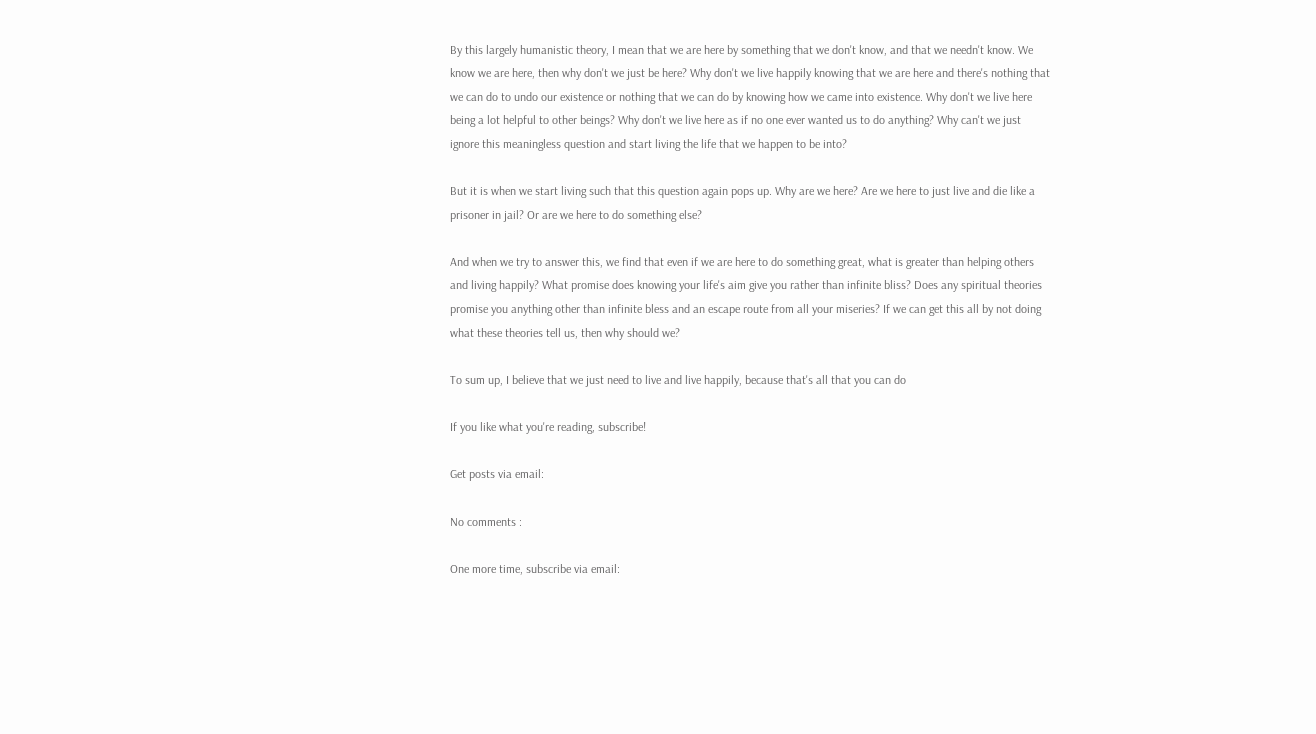By this largely humanistic theory, I mean that we are here by something that we don't know, and that we needn't know. We know we are here, then why don't we just be here? Why don't we live happily knowing that we are here and there's nothing that we can do to undo our existence or nothing that we can do by knowing how we came into existence. Why don't we live here being a lot helpful to other beings? Why don't we live here as if no one ever wanted us to do anything? Why can't we just ignore this meaningless question and start living the life that we happen to be into?

But it is when we start living such that this question again pops up. Why are we here? Are we here to just live and die like a prisoner in jail? Or are we here to do something else?

And when we try to answer this, we find that even if we are here to do something great, what is greater than helping others and living happily? What promise does knowing your life's aim give you rather than infinite bliss? Does any spiritual theories promise you anything other than infinite bless and an escape route from all your miseries? If we can get this all by not doing what these theories tell us, then why should we?

To sum up, I believe that we just need to live and live happily, because that's all that you can do

If you like what you're reading, subscribe!

Get posts via email:

No comments :

One more time, subscribe via email: